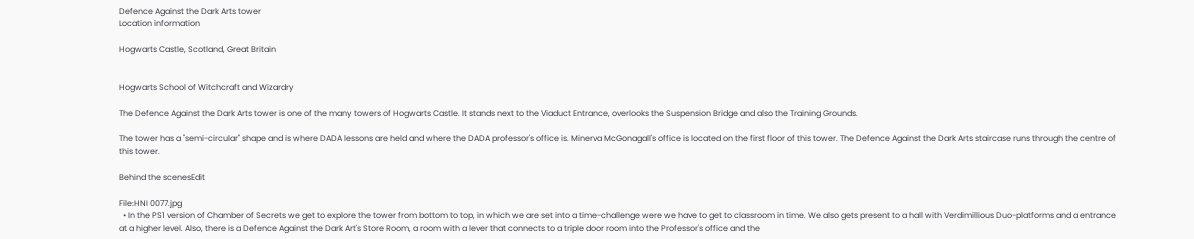Defence Against the Dark Arts tower
Location information

Hogwarts Castle, Scotland, Great Britain


Hogwarts School of Witchcraft and Wizardry

The Defence Against the Dark Arts tower is one of the many towers of Hogwarts Castle. It stands next to the Viaduct Entrance, overlooks the Suspension Bridge and also the Training Grounds.

The tower has a "semi-circular" shape and is where DADA lessons are held and where the DADA professor's office is. Minerva McGonagall's office is located on the first floor of this tower. The Defence Against the Dark Arts staircase runs through the centre of this tower.

Behind the scenesEdit

File:HNI 0077.jpg
  • In the PS1 version of Chamber of Secrets we get to explore the tower from bottom to top, in which we are set into a time-challenge were we have to get to classroom in time. We also gets present to a hall with Verdimillious Duo-platforms and a entrance at a higher level. Also, there is a Defence Against the Dark Art's Store Room, a room with a lever that connects to a triple door room into the Professor's office and the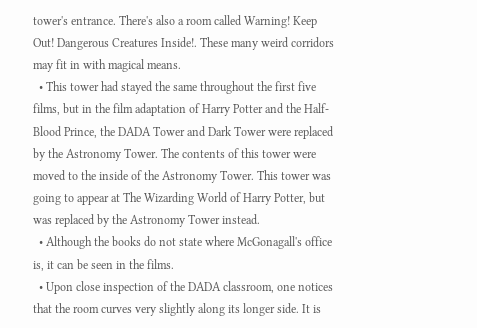tower's entrance. There's also a room called Warning! Keep Out! Dangerous Creatures Inside!. These many weird corridors may fit in with magical means.
  • This tower had stayed the same throughout the first five films, but in the film adaptation of Harry Potter and the Half-Blood Prince, the DADA Tower and Dark Tower were replaced by the Astronomy Tower. The contents of this tower were moved to the inside of the Astronomy Tower. This tower was going to appear at The Wizarding World of Harry Potter, but was replaced by the Astronomy Tower instead.
  • Although the books do not state where McGonagall's office is, it can be seen in the films.
  • Upon close inspection of the DADA classroom, one notices that the room curves very slightly along its longer side. It is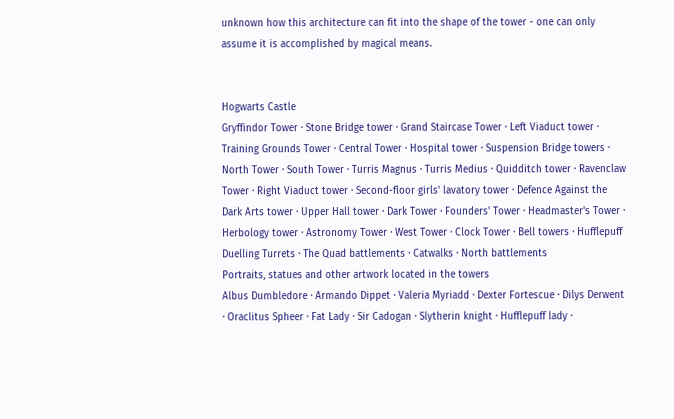unknown how this architecture can fit into the shape of the tower - one can only assume it is accomplished by magical means.


Hogwarts Castle
Gryffindor Tower · Stone Bridge tower · Grand Staircase Tower · Left Viaduct tower · Training Grounds Tower · Central Tower · Hospital tower · Suspension Bridge towers · North Tower · South Tower · Turris Magnus · Turris Medius · Quidditch tower · Ravenclaw Tower · Right Viaduct tower · Second-floor girls' lavatory tower · Defence Against the Dark Arts tower · Upper Hall tower · Dark Tower · Founders' Tower · Headmaster's Tower · Herbology tower · Astronomy Tower · West Tower · Clock Tower · Bell towers · Hufflepuff Duelling Turrets · The Quad battlements · Catwalks · North battlements
Portraits, statues and other artwork located in the towers
Albus Dumbledore · Armando Dippet · Valeria Myriadd · Dexter Fortescue · Dilys Derwent · Oraclitus Spheer · Fat Lady · Sir Cadogan · Slytherin knight · Hufflepuff lady ·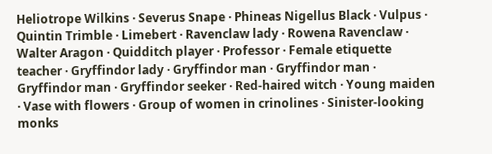Heliotrope Wilkins · Severus Snape · Phineas Nigellus Black · Vulpus · Quintin Trimble · Limebert · Ravenclaw lady · Rowena Ravenclaw · Walter Aragon · Quidditch player · Professor · Female etiquette teacher · Gryffindor lady · Gryffindor man · Gryffindor man · Gryffindor man · Gryffindor seeker · Red-haired witch · Young maiden · Vase with flowers · Group of women in crinolines · Sinister-looking monks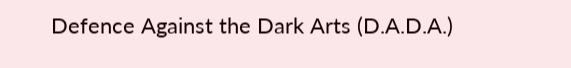Defence Against the Dark Arts (D.A.D.A.)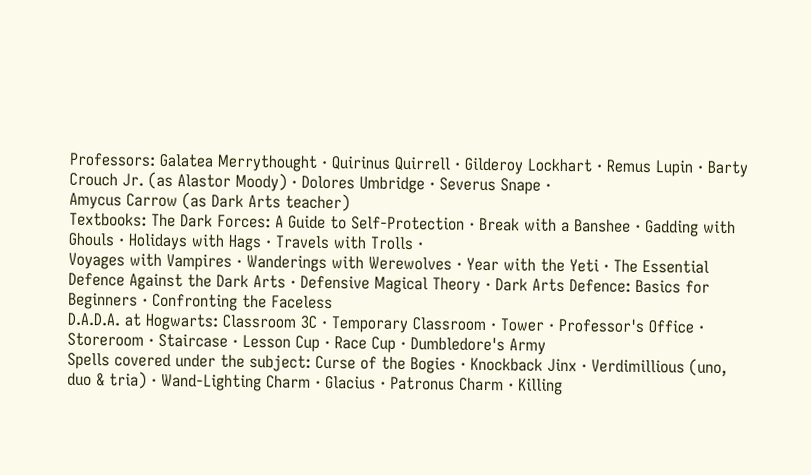Professors: Galatea Merrythought · Quirinus Quirrell · Gilderoy Lockhart · Remus Lupin · Barty Crouch Jr. (as Alastor Moody) · Dolores Umbridge · Severus Snape ·
Amycus Carrow (as Dark Arts teacher)
Textbooks: The Dark Forces: A Guide to Self-Protection · Break with a Banshee · Gadding with Ghouls · Holidays with Hags · Travels with Trolls ·
Voyages with Vampires · Wanderings with Werewolves · Year with the Yeti · The Essential Defence Against the Dark Arts · Defensive Magical Theory · Dark Arts Defence: Basics for Beginners · Confronting the Faceless
D.A.D.A. at Hogwarts: Classroom 3C · Temporary Classroom · Tower · Professor's Office · Storeroom · Staircase · Lesson Cup · Race Cup · Dumbledore's Army
Spells covered under the subject: Curse of the Bogies · Knockback Jinx · Verdimillious (uno, duo & tria) · Wand-Lighting Charm · Glacius · Patronus Charm · Killing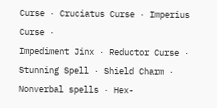Curse · Cruciatus Curse · Imperius Curse ·
Impediment Jinx · Reductor Curse · Stunning Spell · Shield Charm · Nonverbal spells · Hex-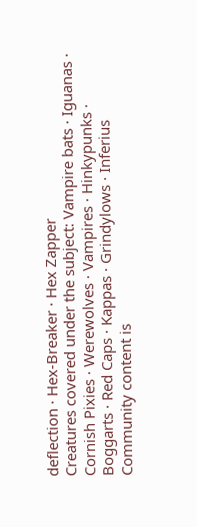deflection · Hex-Breaker · Hex Zapper
Creatures covered under the subject: Vampire bats · Iguanas · Cornish Pixies · Werewolves · Vampires · Hinkypunks · Boggarts · Red Caps · Kappas · Grindylows · Inferius
Community content is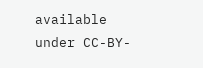available under CC-BY-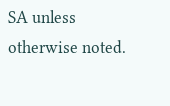SA unless otherwise noted.